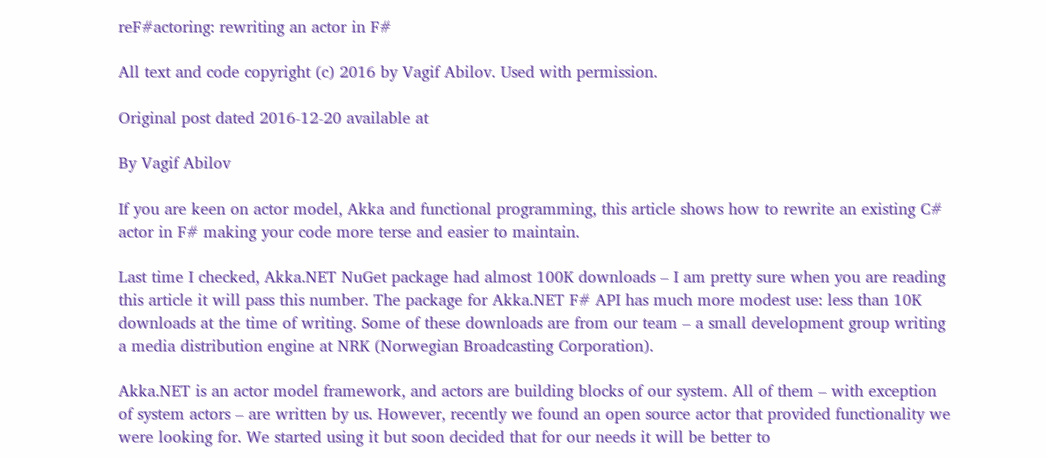reF#actoring: rewriting an actor in F#

All text and code copyright (c) 2016 by Vagif Abilov. Used with permission.

Original post dated 2016-12-20 available at

By Vagif Abilov

If you are keen on actor model, Akka and functional programming, this article shows how to rewrite an existing C# actor in F# making your code more terse and easier to maintain.

Last time I checked, Akka.NET NuGet package had almost 100K downloads – I am pretty sure when you are reading this article it will pass this number. The package for Akka.NET F# API has much more modest use: less than 10K downloads at the time of writing. Some of these downloads are from our team – a small development group writing a media distribution engine at NRK (Norwegian Broadcasting Corporation).

Akka.NET is an actor model framework, and actors are building blocks of our system. All of them – with exception of system actors – are written by us. However, recently we found an open source actor that provided functionality we were looking for. We started using it but soon decided that for our needs it will be better to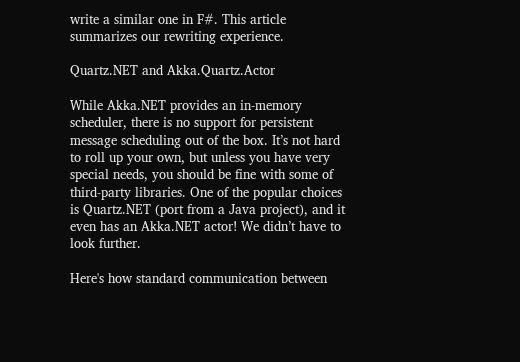write a similar one in F#. This article summarizes our rewriting experience.

Quartz.NET and Akka.Quartz.Actor

While Akka.NET provides an in-memory scheduler, there is no support for persistent message scheduling out of the box. It’s not hard to roll up your own, but unless you have very special needs, you should be fine with some of third-party libraries. One of the popular choices is Quartz.NET (port from a Java project), and it even has an Akka.NET actor! We didn’t have to look further.

Here's how standard communication between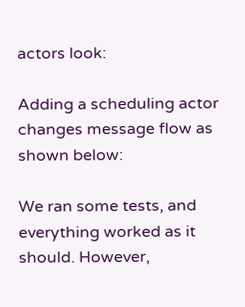actors look:

Adding a scheduling actor changes message flow as shown below:

We ran some tests, and everything worked as it should. However,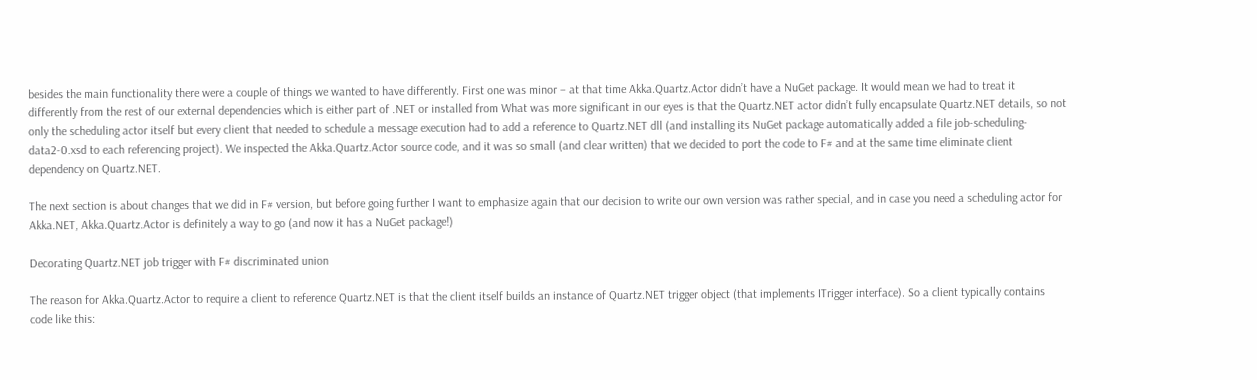besides the main functionality there were a couple of things we wanted to have differently. First one was minor – at that time Akka.Quartz.Actor didn’t have a NuGet package. It would mean we had to treat it differently from the rest of our external dependencies which is either part of .NET or installed from What was more significant in our eyes is that the Quartz.NET actor didn’t fully encapsulate Quartz.NET details, so not only the scheduling actor itself but every client that needed to schedule a message execution had to add a reference to Quartz.NET dll (and installing its NuGet package automatically added a file job-scheduling-data2-0.xsd to each referencing project). We inspected the Akka.Quartz.Actor source code, and it was so small (and clear written) that we decided to port the code to F# and at the same time eliminate client dependency on Quartz.NET.

The next section is about changes that we did in F# version, but before going further I want to emphasize again that our decision to write our own version was rather special, and in case you need a scheduling actor for Akka.NET, Akka.Quartz.Actor is definitely a way to go (and now it has a NuGet package!)

Decorating Quartz.NET job trigger with F# discriminated union

The reason for Akka.Quartz.Actor to require a client to reference Quartz.NET is that the client itself builds an instance of Quartz.NET trigger object (that implements ITrigger interface). So a client typically contains code like this: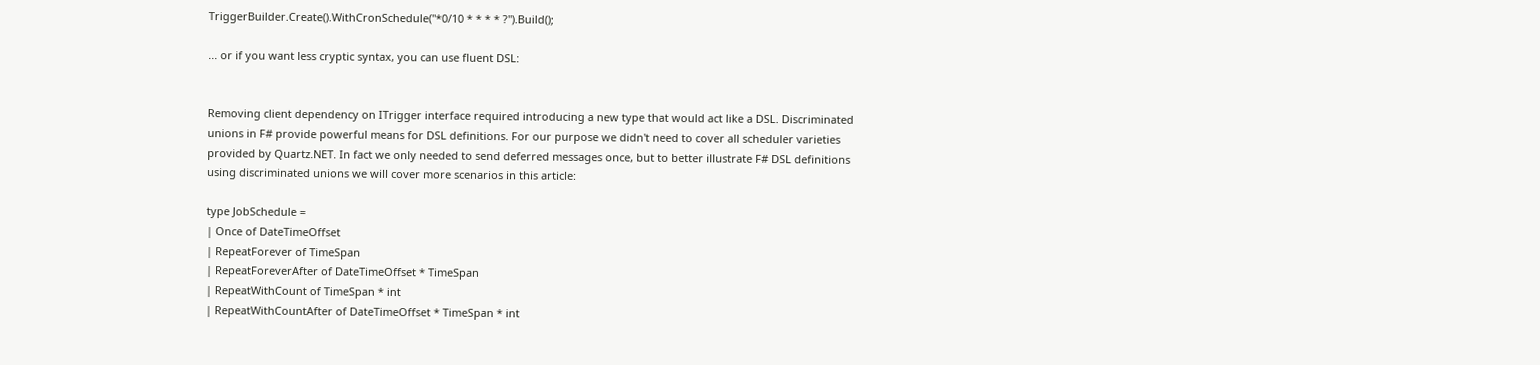TriggerBuilder.Create().WithCronSchedule("*0/10 * * * * ?").Build();

... or if you want less cryptic syntax, you can use fluent DSL:


Removing client dependency on ITrigger interface required introducing a new type that would act like a DSL. Discriminated unions in F# provide powerful means for DSL definitions. For our purpose we didn't need to cover all scheduler varieties provided by Quartz.NET. In fact we only needed to send deferred messages once, but to better illustrate F# DSL definitions using discriminated unions we will cover more scenarios in this article:

type JobSchedule =
| Once of DateTimeOffset
| RepeatForever of TimeSpan
| RepeatForeverAfter of DateTimeOffset * TimeSpan
| RepeatWithCount of TimeSpan * int
| RepeatWithCountAfter of DateTimeOffset * TimeSpan * int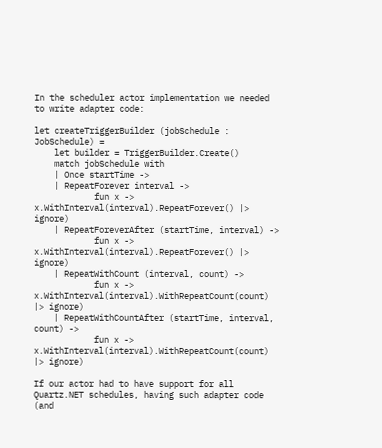In the scheduler actor implementation we needed to write adapter code:

let createTriggerBuilder (jobSchedule : JobSchedule) =
    let builder = TriggerBuilder.Create()
    match jobSchedule with
    | Once startTime ->
    | RepeatForever interval ->
            fun x -> x.WithInterval(interval).RepeatForever() |> ignore)
    | RepeatForeverAfter (startTime, interval) ->
            fun x -> x.WithInterval(interval).RepeatForever() |> ignore)
    | RepeatWithCount (interval, count) ->
            fun x -> x.WithInterval(interval).WithRepeatCount(count) |> ignore)
    | RepeatWithCountAfter (startTime, interval, count) ->
            fun x -> x.WithInterval(interval).WithRepeatCount(count) |> ignore)

If our actor had to have support for all Quartz.NET schedules, having such adapter code (and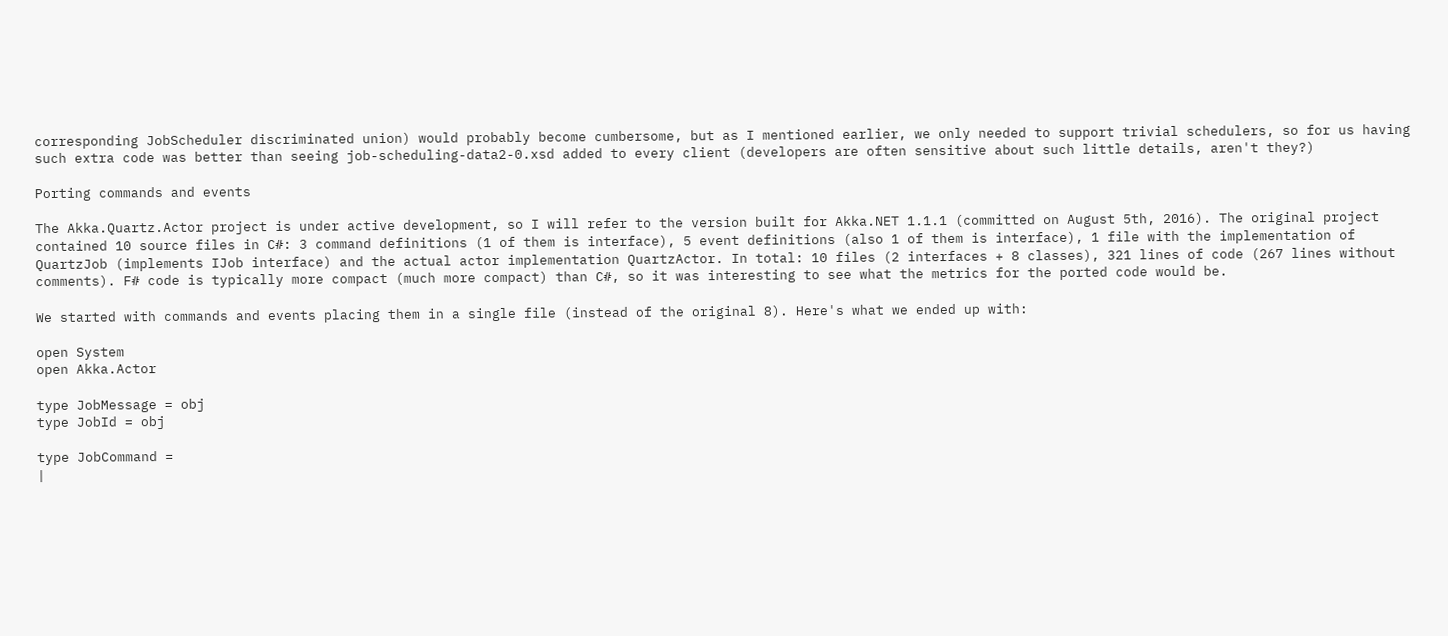corresponding JobScheduler discriminated union) would probably become cumbersome, but as I mentioned earlier, we only needed to support trivial schedulers, so for us having such extra code was better than seeing job-scheduling-data2-0.xsd added to every client (developers are often sensitive about such little details, aren't they?)

Porting commands and events

The Akka.Quartz.Actor project is under active development, so I will refer to the version built for Akka.NET 1.1.1 (committed on August 5th, 2016). The original project contained 10 source files in C#: 3 command definitions (1 of them is interface), 5 event definitions (also 1 of them is interface), 1 file with the implementation of QuartzJob (implements IJob interface) and the actual actor implementation QuartzActor. In total: 10 files (2 interfaces + 8 classes), 321 lines of code (267 lines without comments). F# code is typically more compact (much more compact) than C#, so it was interesting to see what the metrics for the ported code would be.

We started with commands and events placing them in a single file (instead of the original 8). Here's what we ended up with:

open System
open Akka.Actor

type JobMessage = obj
type JobId = obj

type JobCommand =
|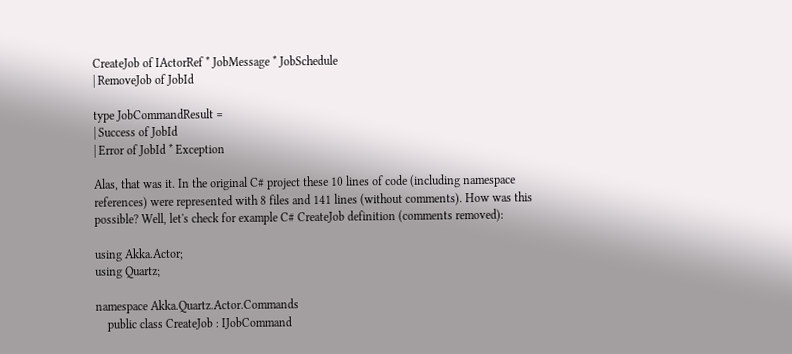CreateJob of IActorRef * JobMessage * JobSchedule
| RemoveJob of JobId

type JobCommandResult =
| Success of JobId
| Error of JobId * Exception

Alas, that was it. In the original C# project these 10 lines of code (including namespace references) were represented with 8 files and 141 lines (without comments). How was this possible? Well, let's check for example C# CreateJob definition (comments removed):

using Akka.Actor;
using Quartz;

namespace Akka.Quartz.Actor.Commands
    public class CreateJob : IJobCommand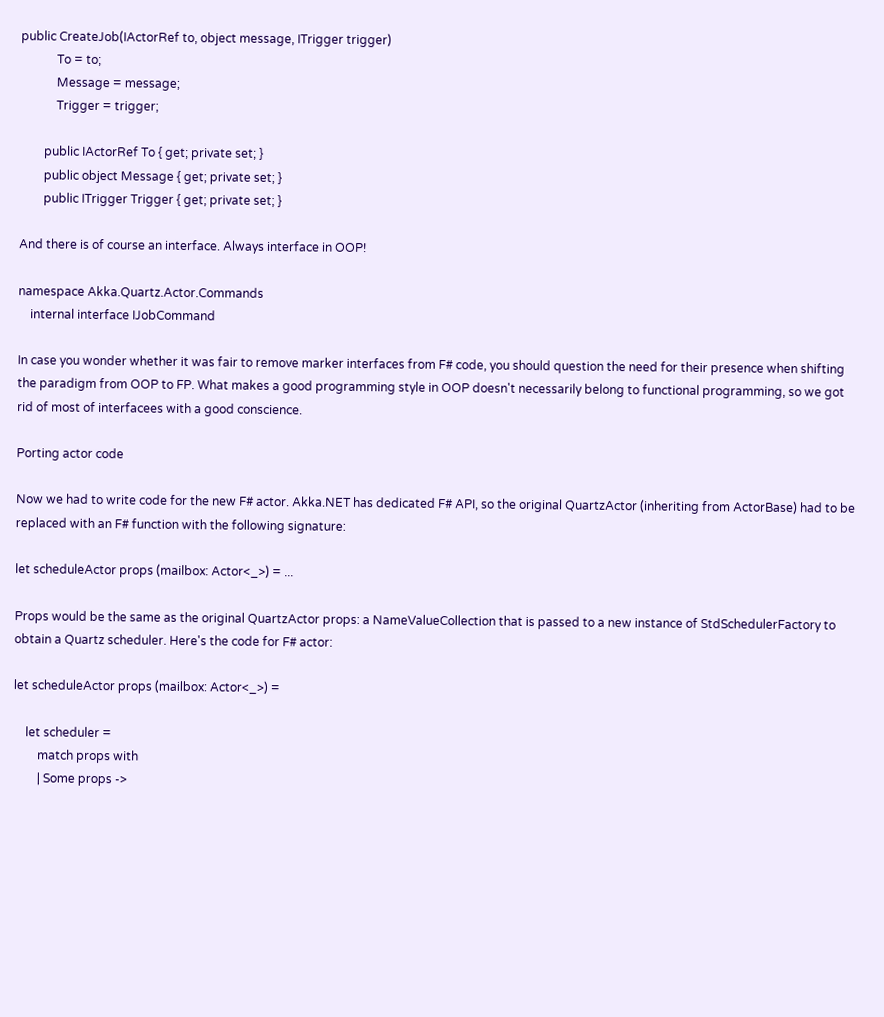public CreateJob(IActorRef to, object message, ITrigger trigger)
            To = to;
            Message = message;
            Trigger = trigger;

        public IActorRef To { get; private set; }
        public object Message { get; private set; }
        public ITrigger Trigger { get; private set; }

And there is of course an interface. Always interface in OOP!

namespace Akka.Quartz.Actor.Commands
    internal interface IJobCommand

In case you wonder whether it was fair to remove marker interfaces from F# code, you should question the need for their presence when shifting the paradigm from OOP to FP. What makes a good programming style in OOP doesn't necessarily belong to functional programming, so we got rid of most of interfacees with a good conscience.

Porting actor code

Now we had to write code for the new F# actor. Akka.NET has dedicated F# API, so the original QuartzActor (inheriting from ActorBase) had to be replaced with an F# function with the following signature:

let scheduleActor props (mailbox: Actor<_>) = ...

Props would be the same as the original QuartzActor props: a NameValueCollection that is passed to a new instance of StdSchedulerFactory to obtain a Quartz scheduler. Here's the code for F# actor:

let scheduleActor props (mailbox: Actor<_>) =

    let scheduler =
        match props with
        | Some props ->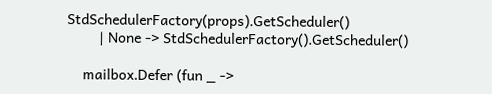StdSchedulerFactory(props).GetScheduler()
        | None -> StdSchedulerFactory().GetScheduler()

    mailbox.Defer (fun _ ->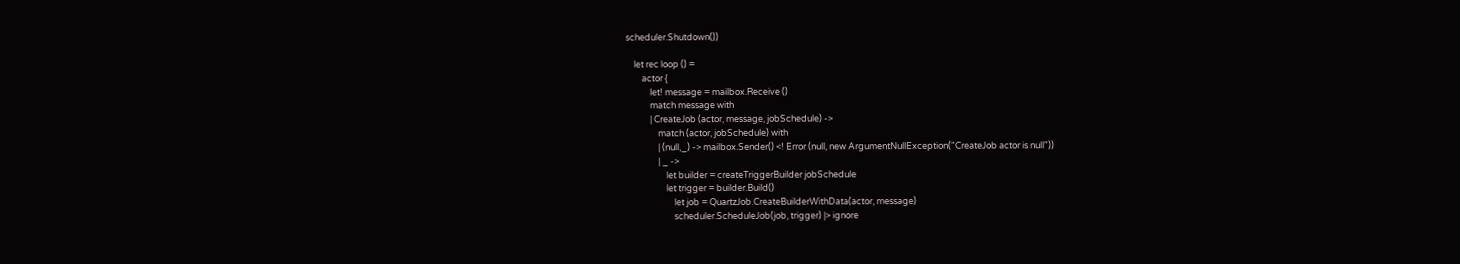scheduler.Shutdown())

    let rec loop () =
        actor {
            let! message = mailbox.Receive ()
            match message with
            | CreateJob (actor, message, jobSchedule) ->
                match (actor, jobSchedule) with
                | (null,_) -> mailbox.Sender() <! Error (null, new ArgumentNullException("CreateJob actor is null"))
                | _ ->
                    let builder = createTriggerBuilder jobSchedule
                    let trigger = builder.Build()
                        let job = QuartzJob.CreateBuilderWithData(actor, message)
                        scheduler.ScheduleJob(job, trigger) |> ignore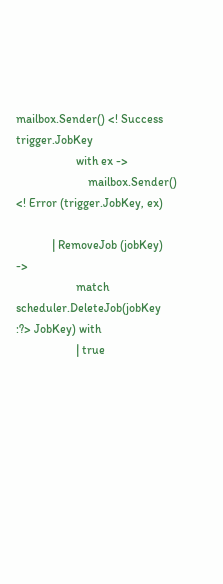mailbox.Sender() <! Success trigger.JobKey
                    with ex ->
                        mailbox.Sender() <! Error (trigger.JobKey, ex)

            | RemoveJob (jobKey) ->
                    match scheduler.DeleteJob(jobKey :?> JobKey) with
                    | true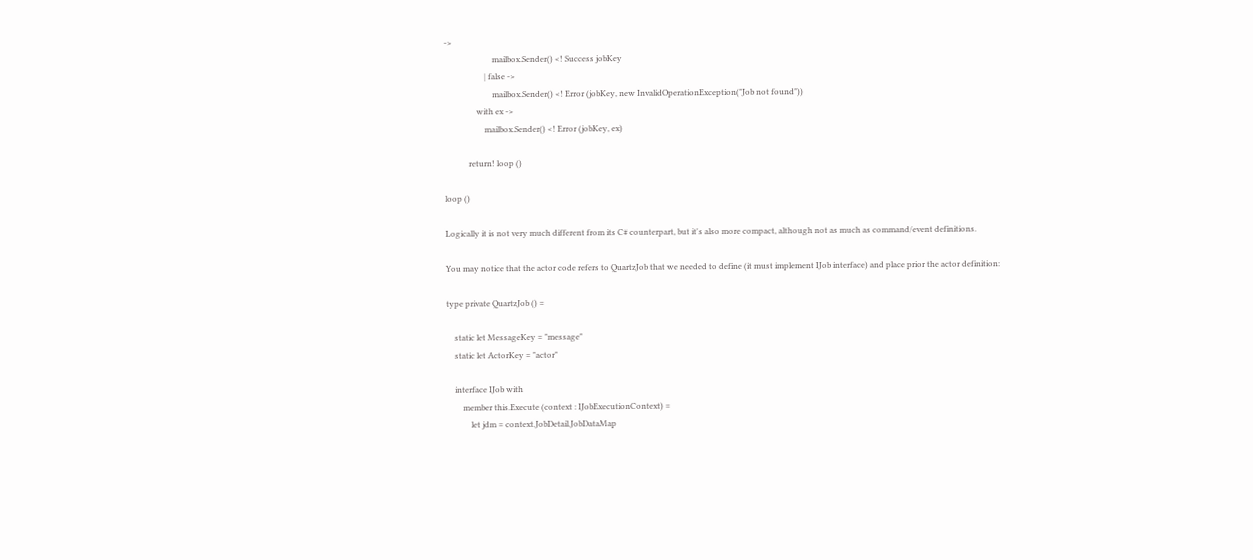->
                        mailbox.Sender() <! Success jobKey
                    | false ->
                        mailbox.Sender() <! Error (jobKey, new InvalidOperationException("Job not found"))
                with ex ->
                    mailbox.Sender() <! Error (jobKey, ex)

            return! loop ()

loop ()

Logically it is not very much different from its C# counterpart, but it's also more compact, although not as much as command/event definitions.

You may notice that the actor code refers to QuartzJob that we needed to define (it must implement IJob interface) and place prior the actor definition:

type private QuartzJob () =

    static let MessageKey = "message"
    static let ActorKey = "actor"

    interface IJob with
        member this.Execute (context : IJobExecutionContext) =
            let jdm = context.JobDetail.JobDataMap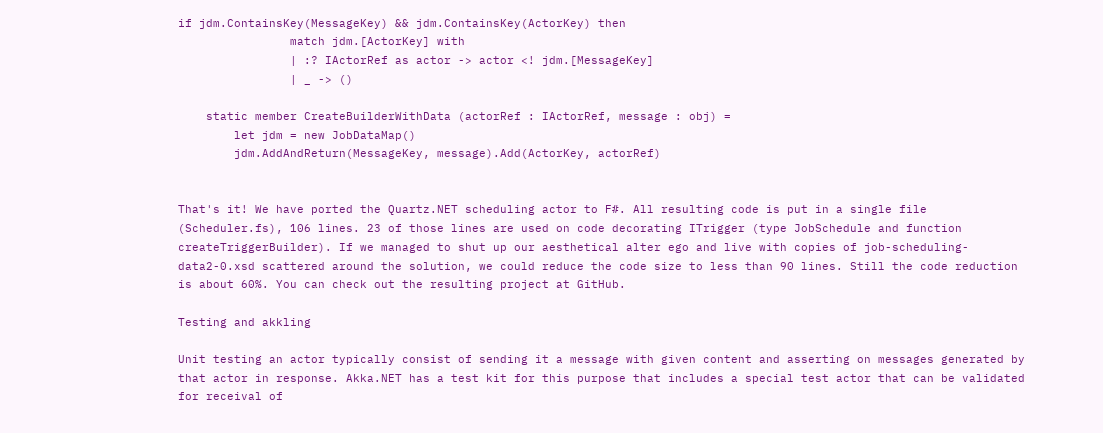if jdm.ContainsKey(MessageKey) && jdm.ContainsKey(ActorKey) then
                match jdm.[ActorKey] with
                | :? IActorRef as actor -> actor <! jdm.[MessageKey]
                | _ -> ()

    static member CreateBuilderWithData (actorRef : IActorRef, message : obj) =
        let jdm = new JobDataMap()
        jdm.AddAndReturn(MessageKey, message).Add(ActorKey, actorRef)


That's it! We have ported the Quartz.NET scheduling actor to F#. All resulting code is put in a single file (Scheduler.fs), 106 lines. 23 of those lines are used on code decorating ITrigger (type JobSchedule and function createTriggerBuilder). If we managed to shut up our aesthetical alter ego and live with copies of job-scheduling-data2-0.xsd scattered around the solution, we could reduce the code size to less than 90 lines. Still the code reduction is about 60%. You can check out the resulting project at GitHub.

Testing and akkling

Unit testing an actor typically consist of sending it a message with given content and asserting on messages generated by that actor in response. Akka.NET has a test kit for this purpose that includes a special test actor that can be validated for receival of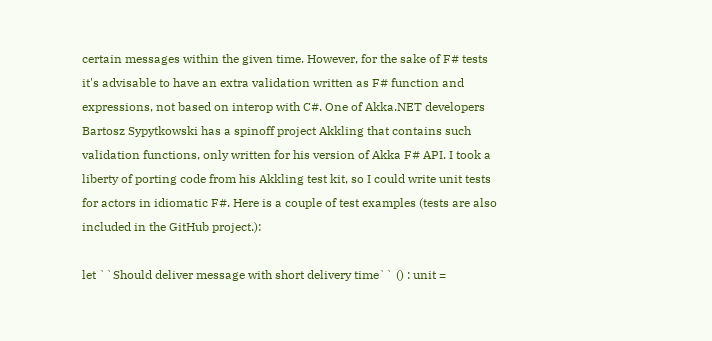certain messages within the given time. However, for the sake of F# tests it's advisable to have an extra validation written as F# function and expressions, not based on interop with C#. One of Akka.NET developers Bartosz Sypytkowski has a spinoff project Akkling that contains such validation functions, only written for his version of Akka F# API. I took a liberty of porting code from his Akkling test kit, so I could write unit tests for actors in idiomatic F#. Here is a couple of test examples (tests are also included in the GitHub project.):

let ``Should deliver message with short delivery time`` () : unit =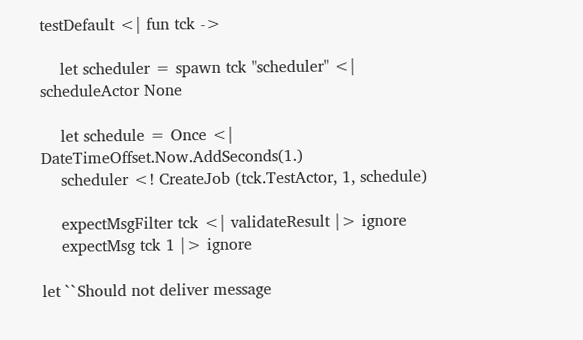testDefault <| fun tck ->

    let scheduler = spawn tck "scheduler" <| scheduleActor None

    let schedule = Once <| DateTimeOffset.Now.AddSeconds(1.)
    scheduler <! CreateJob (tck.TestActor, 1, schedule)

    expectMsgFilter tck <| validateResult |> ignore
    expectMsg tck 1 |> ignore

let ``Should not deliver message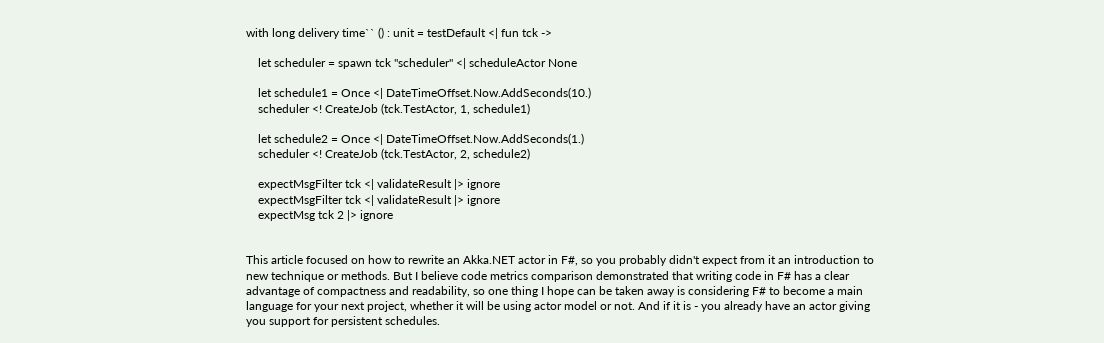with long delivery time`` () : unit = testDefault <| fun tck ->

    let scheduler = spawn tck "scheduler" <| scheduleActor None

    let schedule1 = Once <| DateTimeOffset.Now.AddSeconds(10.)
    scheduler <! CreateJob (tck.TestActor, 1, schedule1)

    let schedule2 = Once <| DateTimeOffset.Now.AddSeconds(1.)
    scheduler <! CreateJob (tck.TestActor, 2, schedule2)

    expectMsgFilter tck <| validateResult |> ignore
    expectMsgFilter tck <| validateResult |> ignore
    expectMsg tck 2 |> ignore


This article focused on how to rewrite an Akka.NET actor in F#, so you probably didn't expect from it an introduction to new technique or methods. But I believe code metrics comparison demonstrated that writing code in F# has a clear advantage of compactness and readability, so one thing I hope can be taken away is considering F# to become a main language for your next project, whether it will be using actor model or not. And if it is - you already have an actor giving you support for persistent schedules.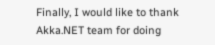Finally, I would like to thank Akka.NET team for doing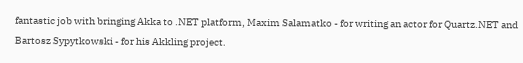fantastic job with bringing Akka to .NET platform, Maxim Salamatko - for writing an actor for Quartz.NET and Bartosz Sypytkowski - for his Akkling project.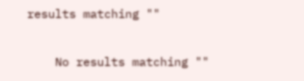results matching ""

    No results matching ""